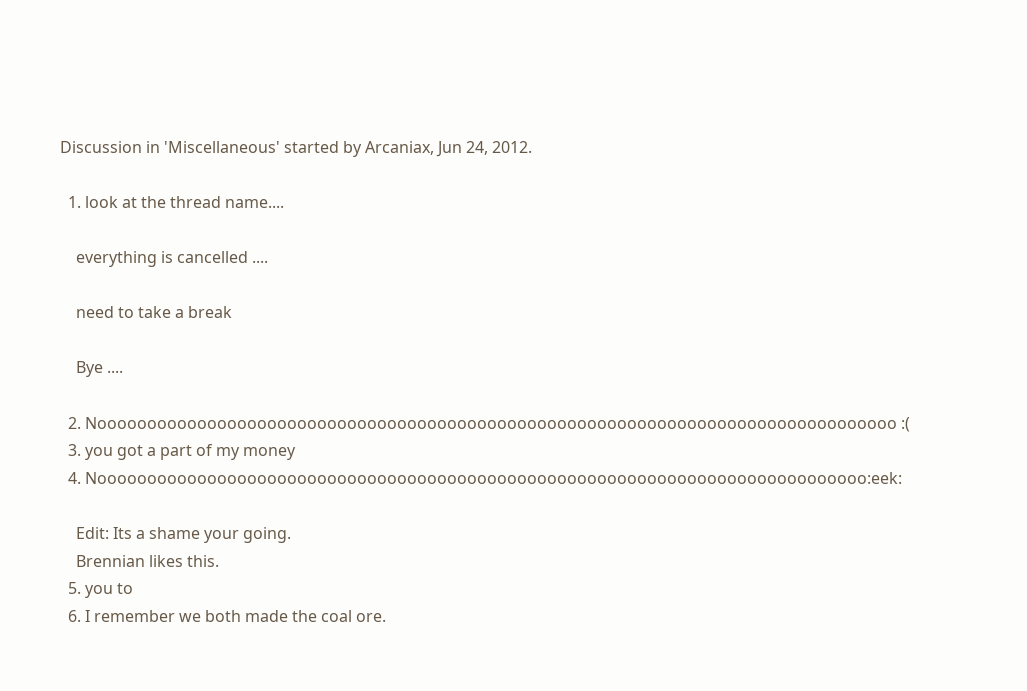Discussion in 'Miscellaneous' started by Arcaniax, Jun 24, 2012.

  1. look at the thread name....

    everything is cancelled ....

    need to take a break

    Bye ....

  2. Noooooooooooooooooooooooooooooooooooooooooooooooooooooooooooooooooooooooooooooooo :(
  3. you got a part of my money
  4. Nooooooooooooooooooooooooooooooooooooooooooooooooooooooooooooooooooooooooooooo:eek:

    Edit: Its a shame your going.
    Brennian likes this.
  5. you to
  6. I remember we both made the coal ore.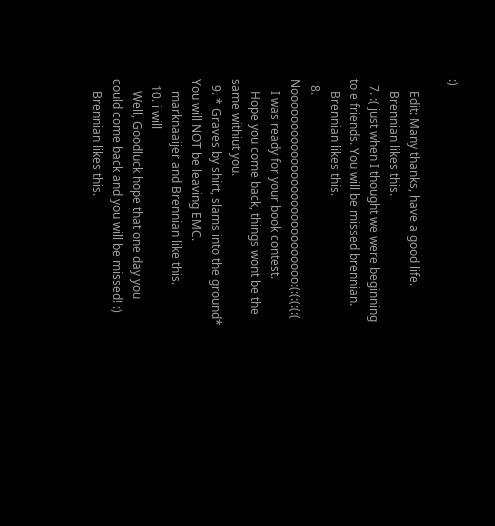:)

    Edit: Many thanks, have a good life.
    Brennian likes this.
  7. :( just when I thought we were beginning to e friends. You will be missed brennian.
    Brennian likes this.
  8. Noooooooooooooooooooooooooooo:(:(:(:(:(
    I was ready for your book contest.
    Hope you come back, things wont be the same withiut you.
  9. * Graves by shirt, slams into the ground* You will NOT be leaving EMC.
    marknaaijer and Brennian like this.
  10. i will
    Well, Goodluck hope that one day you could come back and you will be missed! :)
    Brennian likes this.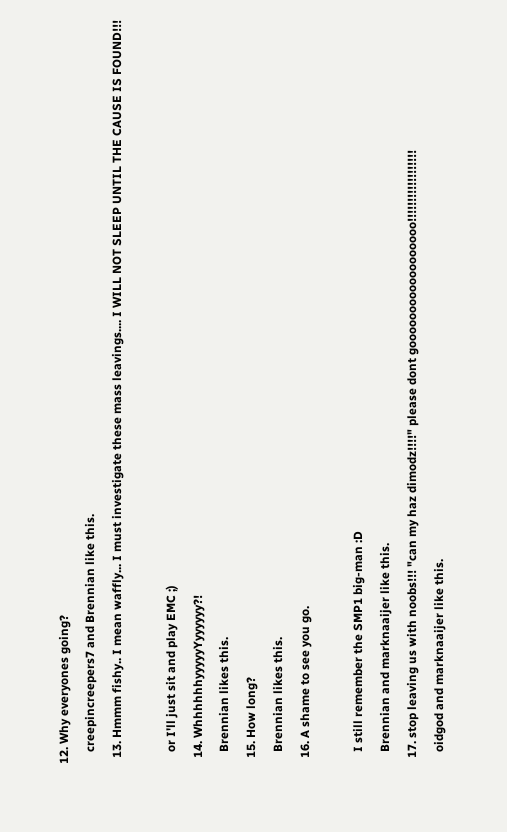12. Why everyones going?
    creepincreepers7 and Brennian like this.
  13. Hmmm fishy.. I mean waffly... I must investigate these mass leavings.... I WILL NOT SLEEP UNTIL THE CAUSE IS FOUND!!!

    or I'll just sit and play EMC ;)
  14. WhhhhhhyyyyyYyyyyyy?!
    Brennian likes this.
  15. How long?
    Brennian likes this.
  16. A shame to see you go.

    I still remember the SMP1 big-man :D
    Brennian and marknaaijer like this.
  17. stop leaving us with noobs!!! "can my haz dimodz!!!!" please dont goooooooooooooooooo!!!!!!!!!!!!!!!!!!
    oidgod and marknaaijer like this.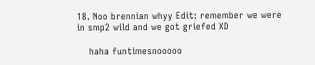18. Noo brennian whyy Edit: remember we were in smp2 wild and we got griefed XD

    haha funtimesnooooo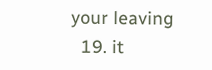your leaving
  19. it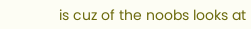is cuz of the noobs looks at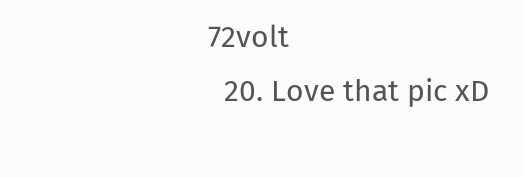72volt
  20. Love that pic xD